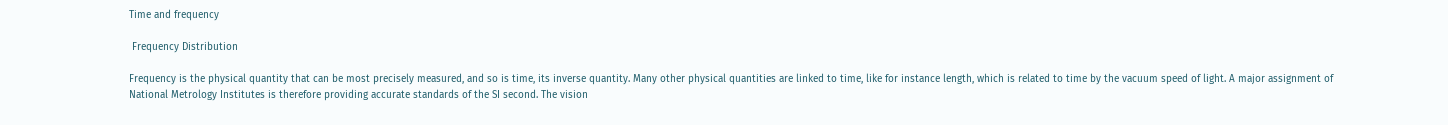Time and frequency

 Frequency Distribution

Frequency is the physical quantity that can be most precisely measured, and so is time, its inverse quantity. Many other physical quantities are linked to time, like for instance length, which is related to time by the vacuum speed of light. A major assignment of National Metrology Institutes is therefore providing accurate standards of the SI second. The vision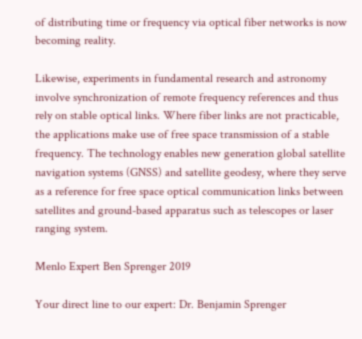of distributing time or frequency via optical fiber networks is now becoming reality.

Likewise, experiments in fundamental research and astronomy involve synchronization of remote frequency references and thus rely on stable optical links. Where fiber links are not practicable, the applications make use of free space transmission of a stable frequency. The technology enables new generation global satellite navigation systems (GNSS) and satellite geodesy, where they serve as a reference for free space optical communication links between satellites and ground-based apparatus such as telescopes or laser ranging system.

Menlo Expert Ben Sprenger 2019

Your direct line to our expert: Dr. Benjamin Sprenger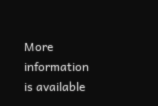More information is available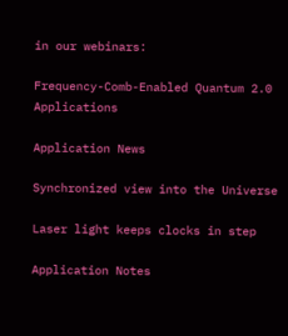in our webinars:

Frequency-Comb-Enabled Quantum 2.0 Applications

Application News

Synchronized view into the Universe

Laser light keeps clocks in step

Application Notes